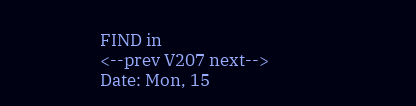FIND in
<--prev V207 next-->
Date: Mon, 15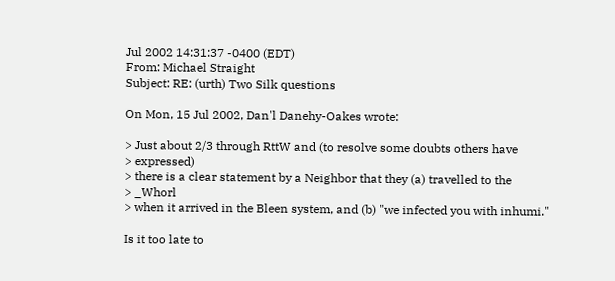Jul 2002 14:31:37 -0400 (EDT)
From: Michael Straight
Subject: RE: (urth) Two Silk questions

On Mon, 15 Jul 2002, Dan'l Danehy-Oakes wrote:

> Just about 2/3 through RttW and (to resolve some doubts others have
> expressed)
> there is a clear statement by a Neighbor that they (a) travelled to the
> _Whorl
> when it arrived in the Bleen system, and (b) "we infected you with inhumi."

Is it too late to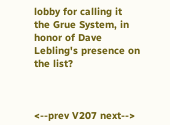lobby for calling it the Grue System, in honor of Dave
Lebling's presence on the list?



<--prev V207 next-->